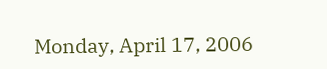Monday, April 17, 2006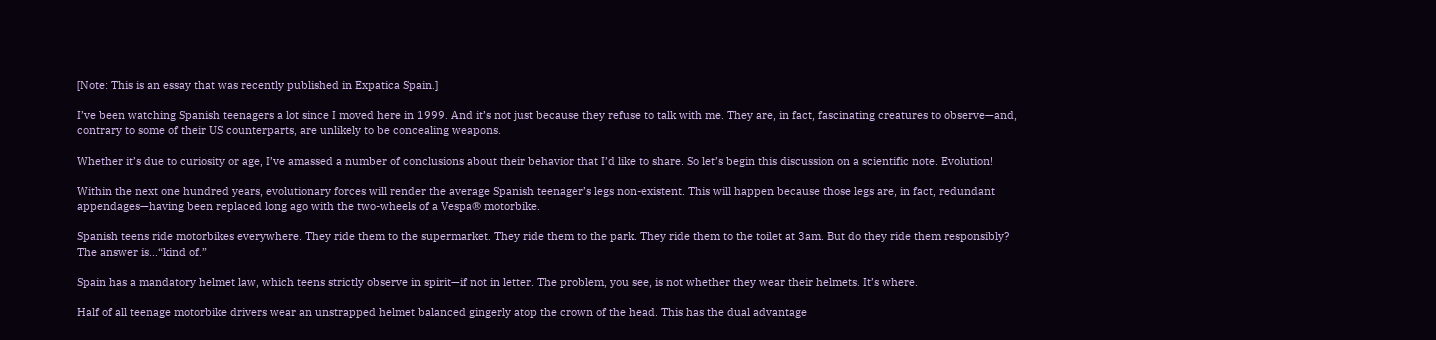[Note: This is an essay that was recently published in Expatica Spain.]

I’ve been watching Spanish teenagers a lot since I moved here in 1999. And it’s not just because they refuse to talk with me. They are, in fact, fascinating creatures to observe—and, contrary to some of their US counterparts, are unlikely to be concealing weapons.

Whether it’s due to curiosity or age, I’ve amassed a number of conclusions about their behavior that I’d like to share. So let’s begin this discussion on a scientific note. Evolution!

Within the next one hundred years, evolutionary forces will render the average Spanish teenager’s legs non-existent. This will happen because those legs are, in fact, redundant appendages—having been replaced long ago with the two-wheels of a Vespa® motorbike.

Spanish teens ride motorbikes everywhere. They ride them to the supermarket. They ride them to the park. They ride them to the toilet at 3am. But do they ride them responsibly? The answer is...“kind of.”

Spain has a mandatory helmet law, which teens strictly observe in spirit—if not in letter. The problem, you see, is not whether they wear their helmets. It’s where.

Half of all teenage motorbike drivers wear an unstrapped helmet balanced gingerly atop the crown of the head. This has the dual advantage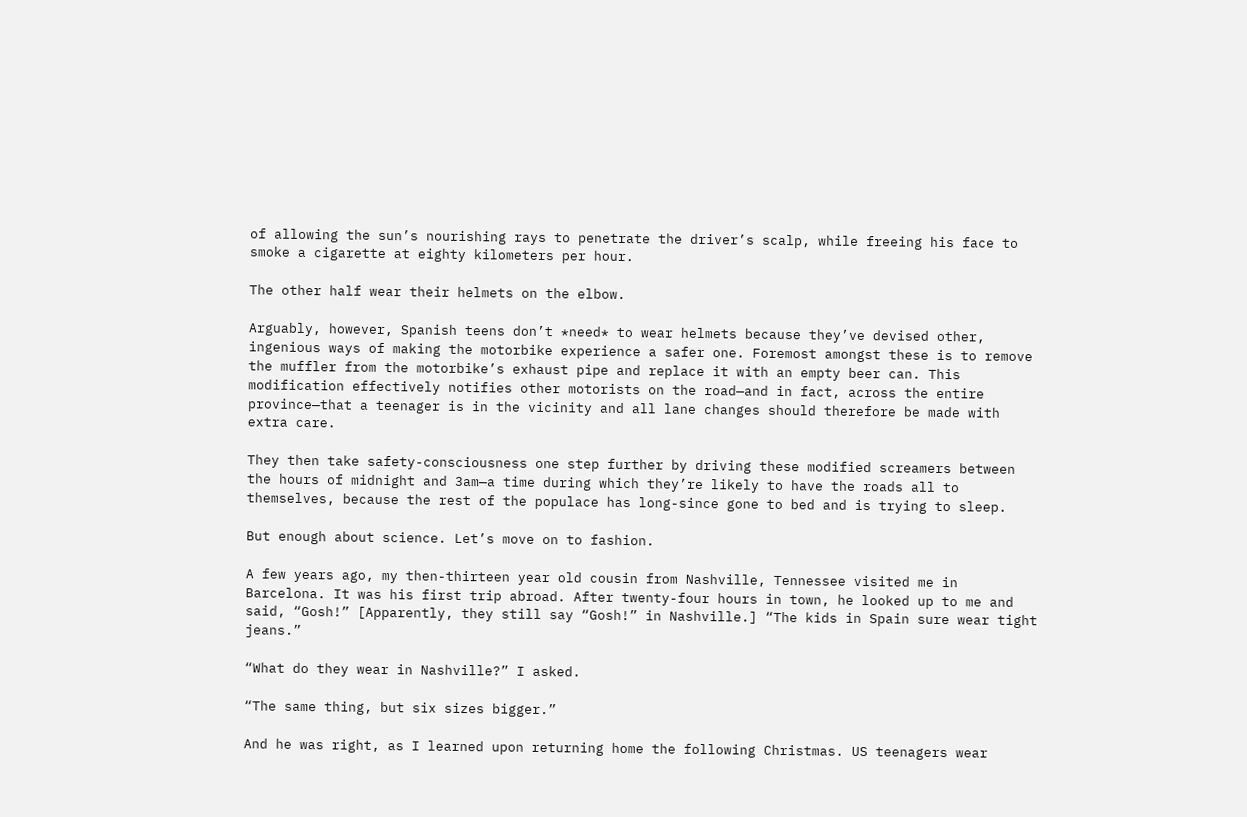of allowing the sun’s nourishing rays to penetrate the driver’s scalp, while freeing his face to smoke a cigarette at eighty kilometers per hour.

The other half wear their helmets on the elbow.

Arguably, however, Spanish teens don’t *need* to wear helmets because they’ve devised other, ingenious ways of making the motorbike experience a safer one. Foremost amongst these is to remove the muffler from the motorbike’s exhaust pipe and replace it with an empty beer can. This modification effectively notifies other motorists on the road—and in fact, across the entire province—that a teenager is in the vicinity and all lane changes should therefore be made with extra care.

They then take safety-consciousness one step further by driving these modified screamers between the hours of midnight and 3am—a time during which they’re likely to have the roads all to themselves, because the rest of the populace has long-since gone to bed and is trying to sleep.

But enough about science. Let’s move on to fashion.

A few years ago, my then-thirteen year old cousin from Nashville, Tennessee visited me in Barcelona. It was his first trip abroad. After twenty-four hours in town, he looked up to me and said, “Gosh!” [Apparently, they still say “Gosh!” in Nashville.] “The kids in Spain sure wear tight jeans.”

“What do they wear in Nashville?” I asked.

“The same thing, but six sizes bigger.”

And he was right, as I learned upon returning home the following Christmas. US teenagers wear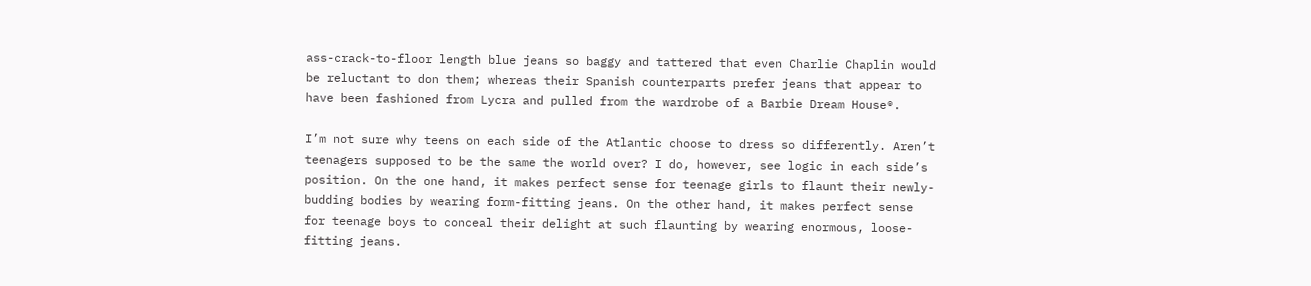ass-crack-to-floor length blue jeans so baggy and tattered that even Charlie Chaplin would be reluctant to don them; whereas their Spanish counterparts prefer jeans that appear to have been fashioned from Lycra and pulled from the wardrobe of a Barbie Dream House®.

I’m not sure why teens on each side of the Atlantic choose to dress so differently. Aren’t teenagers supposed to be the same the world over? I do, however, see logic in each side’s position. On the one hand, it makes perfect sense for teenage girls to flaunt their newly-budding bodies by wearing form-fitting jeans. On the other hand, it makes perfect sense for teenage boys to conceal their delight at such flaunting by wearing enormous, loose-fitting jeans.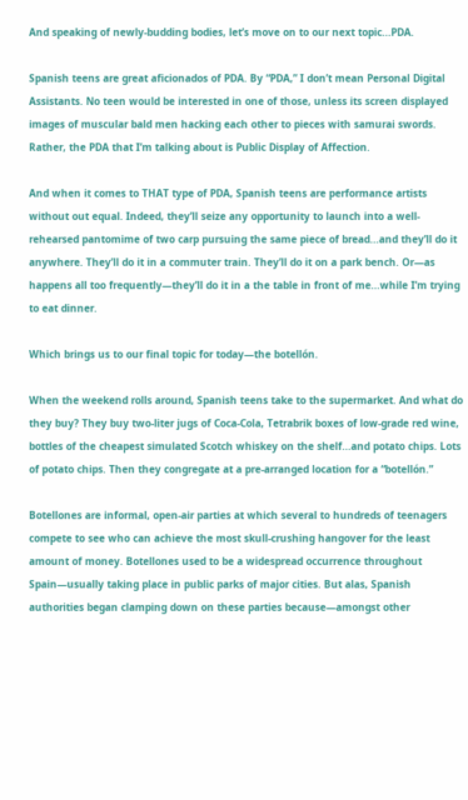And speaking of newly-budding bodies, let’s move on to our next topic...PDA.

Spanish teens are great aficionados of PDA. By “PDA,” I don’t mean Personal Digital Assistants. No teen would be interested in one of those, unless its screen displayed images of muscular bald men hacking each other to pieces with samurai swords. Rather, the PDA that I’m talking about is Public Display of Affection.

And when it comes to THAT type of PDA, Spanish teens are performance artists without out equal. Indeed, they’ll seize any opportunity to launch into a well-rehearsed pantomime of two carp pursuing the same piece of bread...and they’ll do it anywhere. They’ll do it in a commuter train. They’ll do it on a park bench. Or—as happens all too frequently—they’ll do it in a the table in front of me...while I’m trying to eat dinner.

Which brings us to our final topic for today—the botellón.

When the weekend rolls around, Spanish teens take to the supermarket. And what do they buy? They buy two-liter jugs of Coca-Cola, Tetrabrik boxes of low-grade red wine, bottles of the cheapest simulated Scotch whiskey on the shelf...and potato chips. Lots of potato chips. Then they congregate at a pre-arranged location for a “botellón.”

Botellones are informal, open-air parties at which several to hundreds of teenagers compete to see who can achieve the most skull-crushing hangover for the least amount of money. Botellones used to be a widespread occurrence throughout Spain—usually taking place in public parks of major cities. But alas, Spanish authorities began clamping down on these parties because—amongst other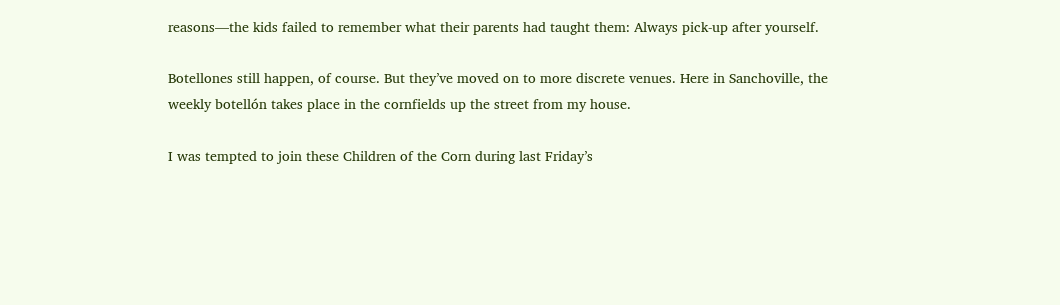reasons—the kids failed to remember what their parents had taught them: Always pick-up after yourself.

Botellones still happen, of course. But they’ve moved on to more discrete venues. Here in Sanchoville, the weekly botellón takes place in the cornfields up the street from my house.

I was tempted to join these Children of the Corn during last Friday’s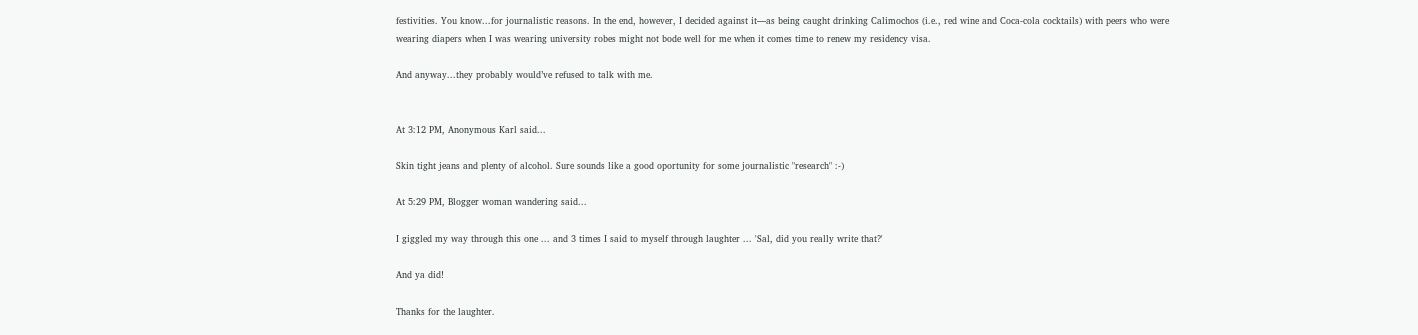festivities. You know...for journalistic reasons. In the end, however, I decided against it—as being caught drinking Calimochos (i.e., red wine and Coca-cola cocktails) with peers who were wearing diapers when I was wearing university robes might not bode well for me when it comes time to renew my residency visa.

And anyway...they probably would’ve refused to talk with me.


At 3:12 PM, Anonymous Karl said...

Skin tight jeans and plenty of alcohol. Sure sounds like a good oportunity for some journalistic "research" :-)

At 5:29 PM, Blogger woman wandering said...

I giggled my way through this one ... and 3 times I said to myself through laughter ... 'Sal, did you really write that?'

And ya did!

Thanks for the laughter.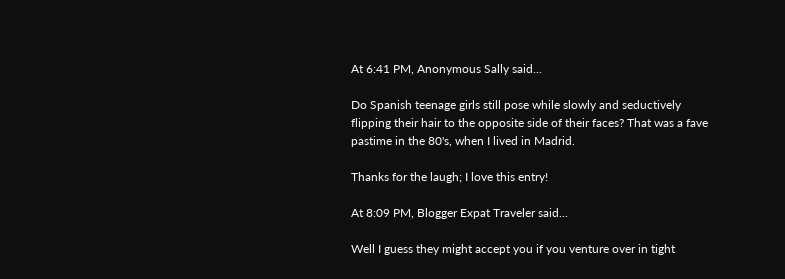At 6:41 PM, Anonymous Sally said...

Do Spanish teenage girls still pose while slowly and seductively flipping their hair to the opposite side of their faces? That was a fave pastime in the 80's, when I lived in Madrid.

Thanks for the laugh; I love this entry!

At 8:09 PM, Blogger Expat Traveler said...

Well I guess they might accept you if you venture over in tight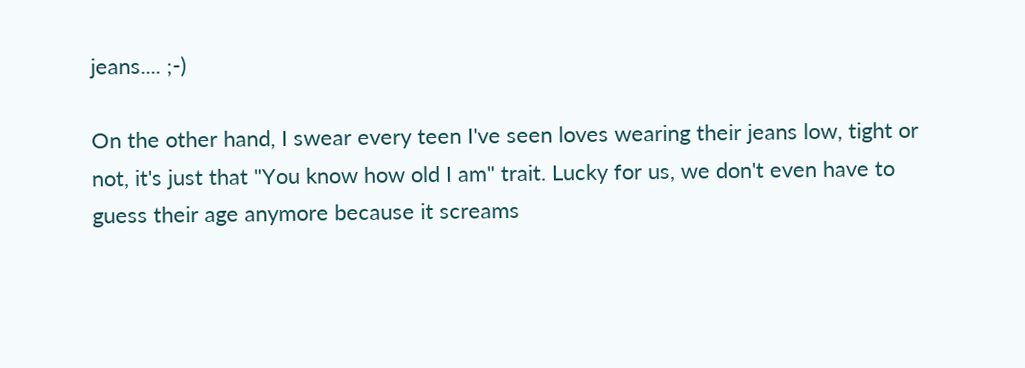jeans.... ;-)

On the other hand, I swear every teen I've seen loves wearing their jeans low, tight or not, it's just that "You know how old I am" trait. Lucky for us, we don't even have to guess their age anymore because it screams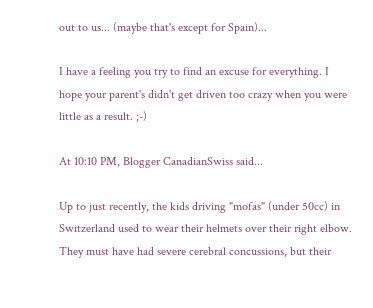out to us... (maybe that's except for Spain)...

I have a feeling you try to find an excuse for everything. I hope your parent's didn't get driven too crazy when you were little as a result. ;-)

At 10:10 PM, Blogger CanadianSwiss said...

Up to just recently, the kids driving "mofas" (under 50cc) in Switzerland used to wear their helmets over their right elbow. They must have had severe cerebral concussions, but their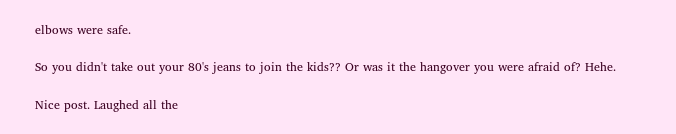elbows were safe.

So you didn't take out your 80's jeans to join the kids?? Or was it the hangover you were afraid of? Hehe.

Nice post. Laughed all the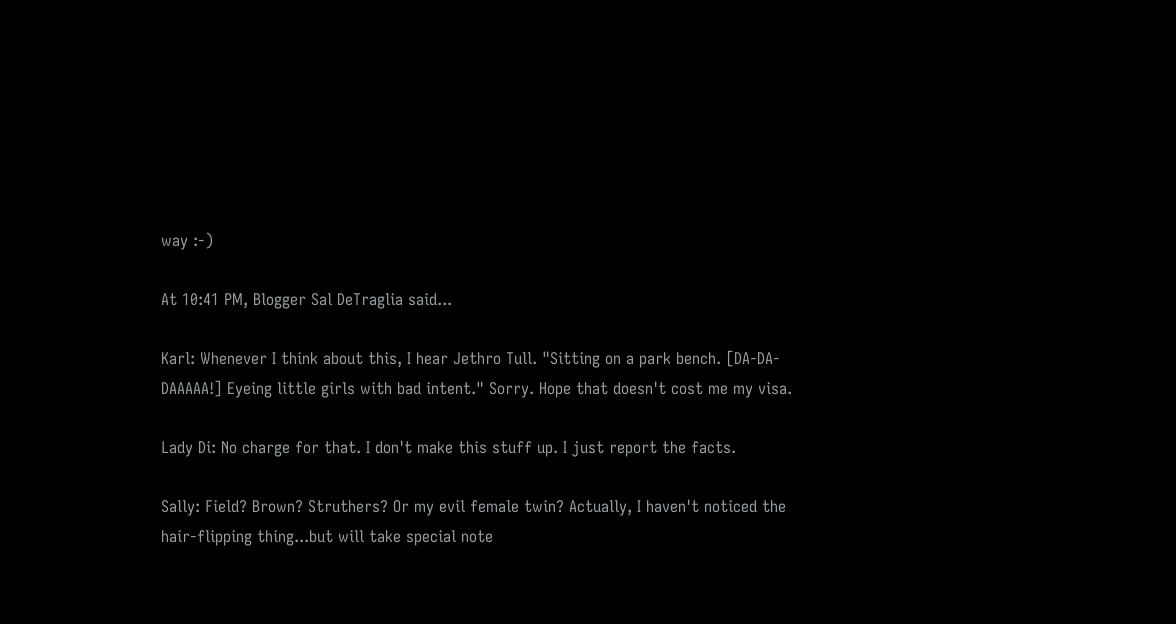way :-)

At 10:41 PM, Blogger Sal DeTraglia said...

Karl: Whenever I think about this, I hear Jethro Tull. "Sitting on a park bench. [DA-DA-DAAAAA!] Eyeing little girls with bad intent." Sorry. Hope that doesn't cost me my visa.

Lady Di: No charge for that. I don't make this stuff up. I just report the facts.

Sally: Field? Brown? Struthers? Or my evil female twin? Actually, I haven't noticed the hair-flipping thing...but will take special note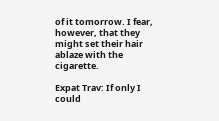of it tomorrow. I fear, however, that they might set their hair ablaze with the cigarette.

Expat Trav: If only I could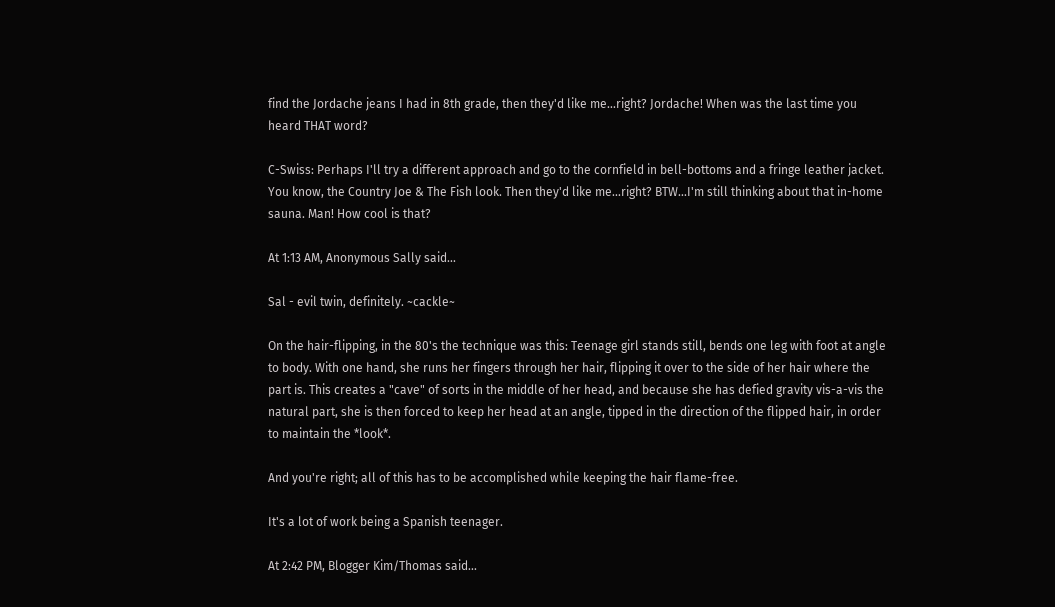find the Jordache jeans I had in 8th grade, then they'd like me...right? Jordache! When was the last time you heard THAT word?

C-Swiss: Perhaps I'll try a different approach and go to the cornfield in bell-bottoms and a fringe leather jacket. You know, the Country Joe & The Fish look. Then they'd like me...right? BTW...I'm still thinking about that in-home sauna. Man! How cool is that?

At 1:13 AM, Anonymous Sally said...

Sal - evil twin, definitely. ~cackle~

On the hair-flipping, in the 80's the technique was this: Teenage girl stands still, bends one leg with foot at angle to body. With one hand, she runs her fingers through her hair, flipping it over to the side of her hair where the part is. This creates a "cave" of sorts in the middle of her head, and because she has defied gravity vis-a-vis the natural part, she is then forced to keep her head at an angle, tipped in the direction of the flipped hair, in order to maintain the *look*.

And you're right; all of this has to be accomplished while keeping the hair flame-free.

It's a lot of work being a Spanish teenager.

At 2:42 PM, Blogger Kim/Thomas said...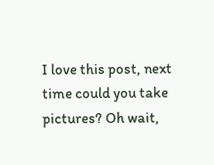I love this post, next time could you take pictures? Oh wait,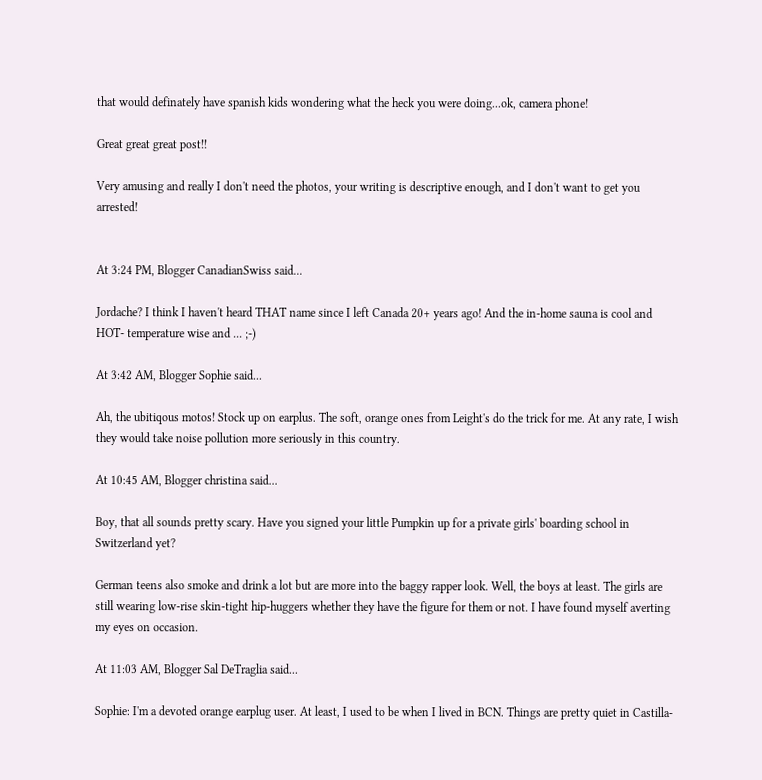that would definately have spanish kids wondering what the heck you were doing...ok, camera phone!

Great great great post!!

Very amusing and really I don't need the photos, your writing is descriptive enough, and I don't want to get you arrested!


At 3:24 PM, Blogger CanadianSwiss said...

Jordache? I think I haven't heard THAT name since I left Canada 20+ years ago! And the in-home sauna is cool and HOT- temperature wise and ... ;-)

At 3:42 AM, Blogger Sophie said...

Ah, the ubitiqous motos! Stock up on earplus. The soft, orange ones from Leight's do the trick for me. At any rate, I wish they would take noise pollution more seriously in this country.

At 10:45 AM, Blogger christina said...

Boy, that all sounds pretty scary. Have you signed your little Pumpkin up for a private girls' boarding school in Switzerland yet?

German teens also smoke and drink a lot but are more into the baggy rapper look. Well, the boys at least. The girls are still wearing low-rise skin-tight hip-huggers whether they have the figure for them or not. I have found myself averting my eyes on occasion.

At 11:03 AM, Blogger Sal DeTraglia said...

Sophie: I'm a devoted orange earplug user. At least, I used to be when I lived in BCN. Things are pretty quiet in Castilla-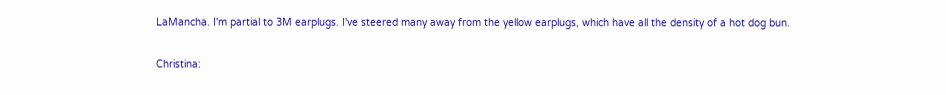LaMancha. I'm partial to 3M earplugs. I've steered many away from the yellow earplugs, which have all the density of a hot dog bun.

Christina: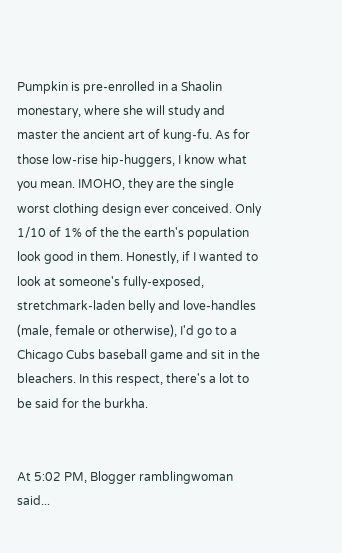Pumpkin is pre-enrolled in a Shaolin monestary, where she will study and master the ancient art of kung-fu. As for those low-rise hip-huggers, I know what you mean. IMOHO, they are the single worst clothing design ever conceived. Only 1/10 of 1% of the the earth's population look good in them. Honestly, if I wanted to look at someone's fully-exposed, stretchmark-laden belly and love-handles (male, female or otherwise), I'd go to a Chicago Cubs baseball game and sit in the bleachers. In this respect, there's a lot to be said for the burkha.


At 5:02 PM, Blogger ramblingwoman said...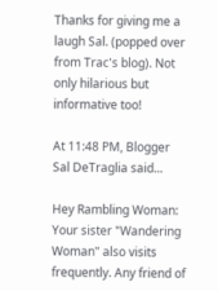Thanks for giving me a laugh Sal. (popped over from Trac's blog). Not only hilarious but informative too!

At 11:48 PM, Blogger Sal DeTraglia said...

Hey Rambling Woman: Your sister "Wandering Woman" also visits frequently. Any friend of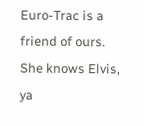Euro-Trac is a friend of ours. She knows Elvis, ya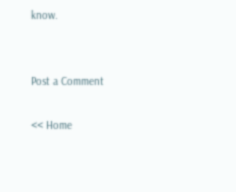know.


Post a Comment

<< Home